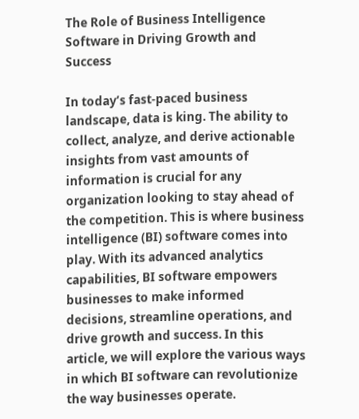The Role of Business Intelligence Software in Driving Growth and Success

In today’s fast-paced business landscape, data is king. The ability to collect, analyze, and derive actionable insights from vast amounts of information is crucial for any organization looking to stay ahead of the competition. This is where business intelligence (BI) software comes into play. With its advanced analytics capabilities, BI software empowers businesses to make informed decisions, streamline operations, and drive growth and success. In this article, we will explore the various ways in which BI software can revolutionize the way businesses operate.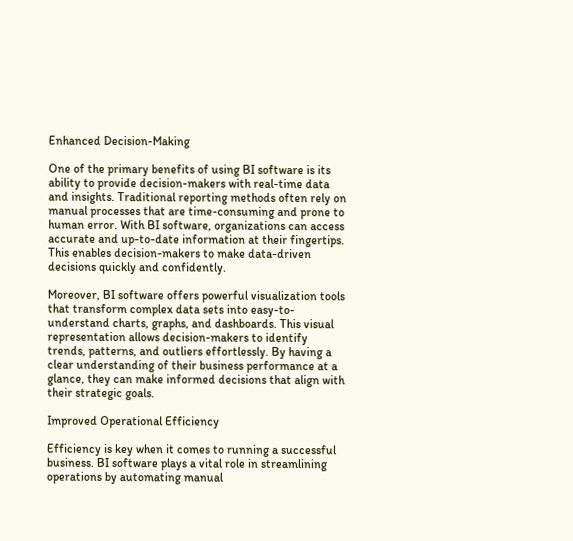Enhanced Decision-Making

One of the primary benefits of using BI software is its ability to provide decision-makers with real-time data and insights. Traditional reporting methods often rely on manual processes that are time-consuming and prone to human error. With BI software, organizations can access accurate and up-to-date information at their fingertips. This enables decision-makers to make data-driven decisions quickly and confidently.

Moreover, BI software offers powerful visualization tools that transform complex data sets into easy-to-understand charts, graphs, and dashboards. This visual representation allows decision-makers to identify trends, patterns, and outliers effortlessly. By having a clear understanding of their business performance at a glance, they can make informed decisions that align with their strategic goals.

Improved Operational Efficiency

Efficiency is key when it comes to running a successful business. BI software plays a vital role in streamlining operations by automating manual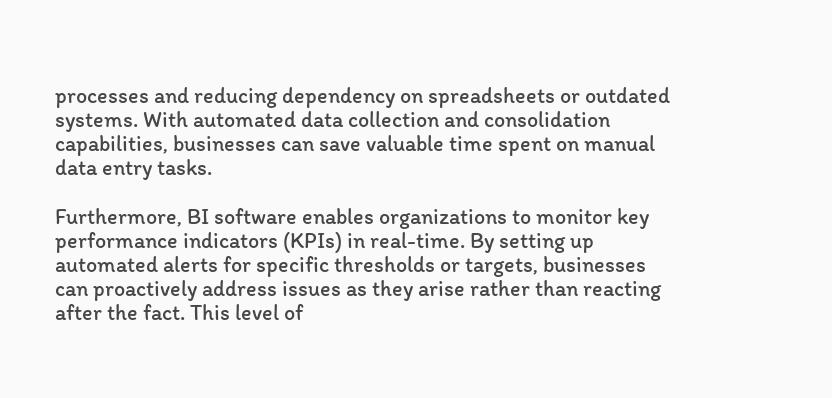processes and reducing dependency on spreadsheets or outdated systems. With automated data collection and consolidation capabilities, businesses can save valuable time spent on manual data entry tasks.

Furthermore, BI software enables organizations to monitor key performance indicators (KPIs) in real-time. By setting up automated alerts for specific thresholds or targets, businesses can proactively address issues as they arise rather than reacting after the fact. This level of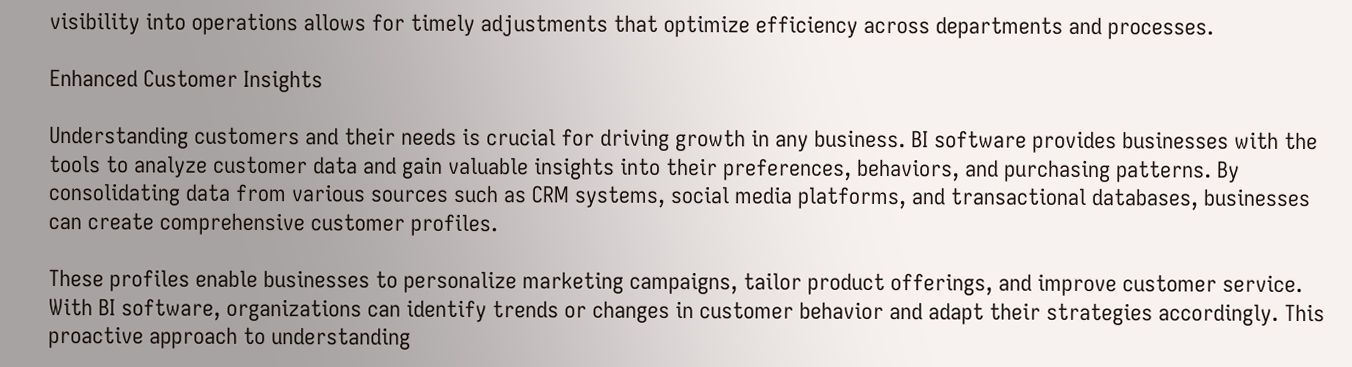visibility into operations allows for timely adjustments that optimize efficiency across departments and processes.

Enhanced Customer Insights

Understanding customers and their needs is crucial for driving growth in any business. BI software provides businesses with the tools to analyze customer data and gain valuable insights into their preferences, behaviors, and purchasing patterns. By consolidating data from various sources such as CRM systems, social media platforms, and transactional databases, businesses can create comprehensive customer profiles.

These profiles enable businesses to personalize marketing campaigns, tailor product offerings, and improve customer service. With BI software, organizations can identify trends or changes in customer behavior and adapt their strategies accordingly. This proactive approach to understanding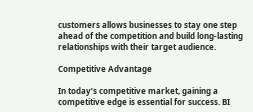customers allows businesses to stay one step ahead of the competition and build long-lasting relationships with their target audience.

Competitive Advantage

In today’s competitive market, gaining a competitive edge is essential for success. BI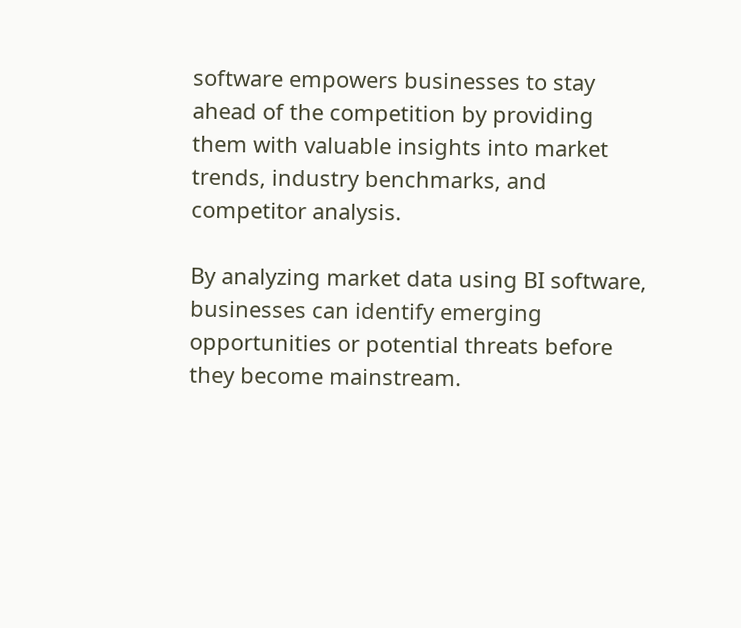software empowers businesses to stay ahead of the competition by providing them with valuable insights into market trends, industry benchmarks, and competitor analysis.

By analyzing market data using BI software, businesses can identify emerging opportunities or potential threats before they become mainstream.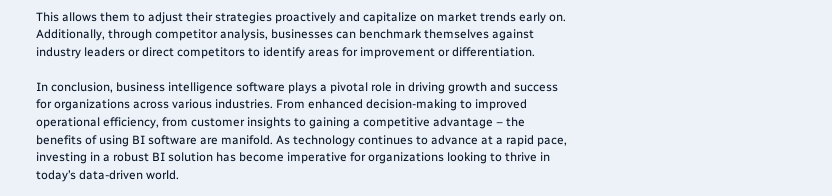This allows them to adjust their strategies proactively and capitalize on market trends early on. Additionally, through competitor analysis, businesses can benchmark themselves against industry leaders or direct competitors to identify areas for improvement or differentiation.

In conclusion, business intelligence software plays a pivotal role in driving growth and success for organizations across various industries. From enhanced decision-making to improved operational efficiency, from customer insights to gaining a competitive advantage – the benefits of using BI software are manifold. As technology continues to advance at a rapid pace, investing in a robust BI solution has become imperative for organizations looking to thrive in today’s data-driven world.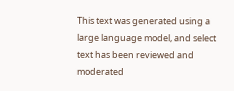This text was generated using a large language model, and select text has been reviewed and moderated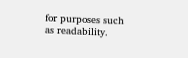for purposes such as readability.